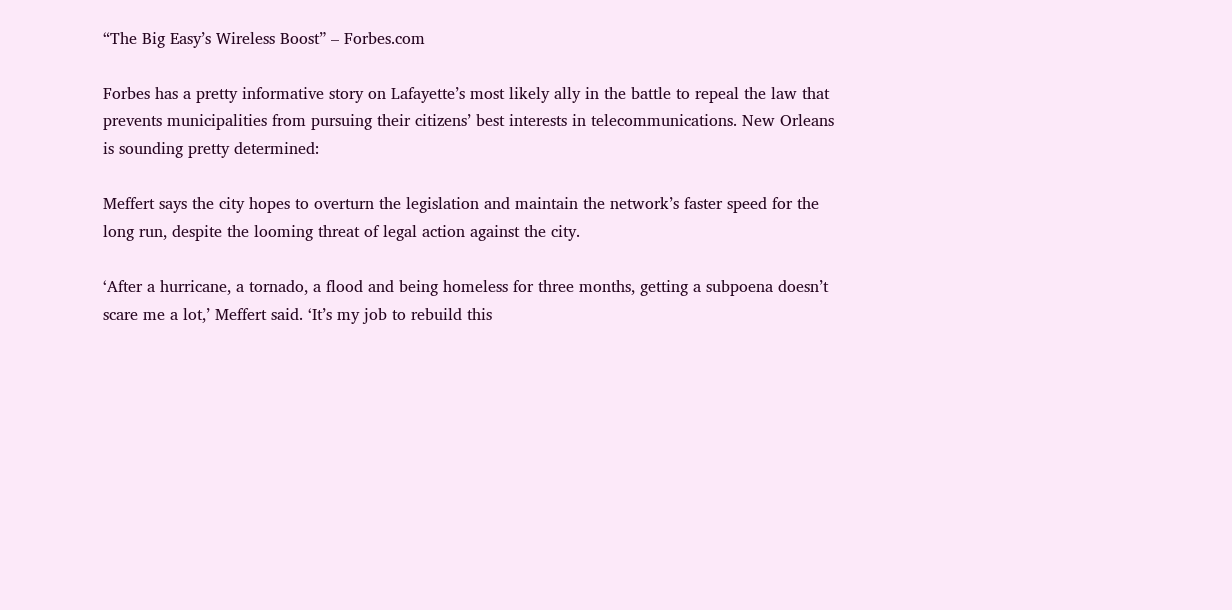“The Big Easy’s Wireless Boost” – Forbes.com

Forbes has a pretty informative story on Lafayette’s most likely ally in the battle to repeal the law that prevents municipalities from pursuing their citizens’ best interests in telecommunications. New Orleans is sounding pretty determined:

Meffert says the city hopes to overturn the legislation and maintain the network’s faster speed for the long run, despite the looming threat of legal action against the city.

‘After a hurricane, a tornado, a flood and being homeless for three months, getting a subpoena doesn’t scare me a lot,’ Meffert said. ‘It’s my job to rebuild this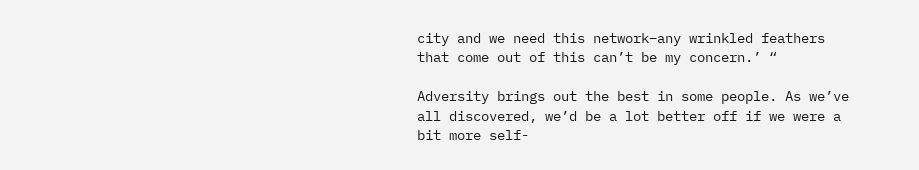city and we need this network–any wrinkled feathers that come out of this can’t be my concern.’ “

Adversity brings out the best in some people. As we’ve all discovered, we’d be a lot better off if we were a bit more self-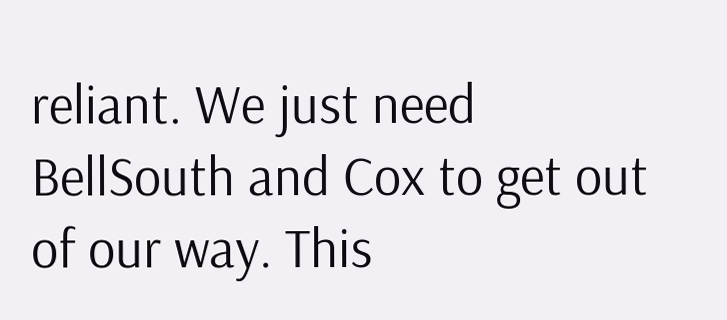reliant. We just need BellSouth and Cox to get out of our way. This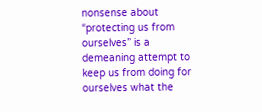nonsense about “protecting us from ourselves” is a demeaning attempt to keep us from doing for ourselves what the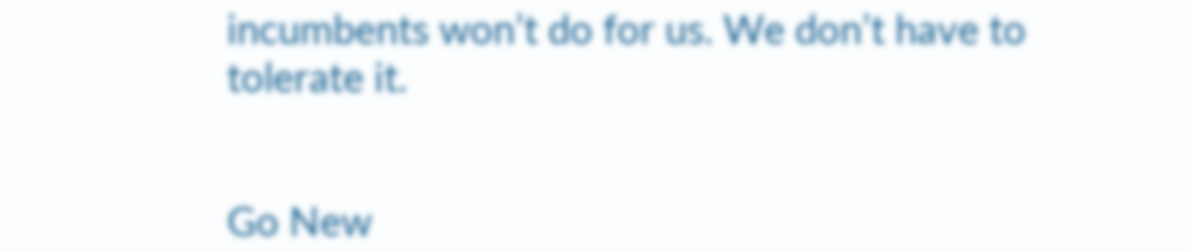incumbents won’t do for us. We don’t have to tolerate it.


Go New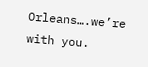Orleans….we’re with you.